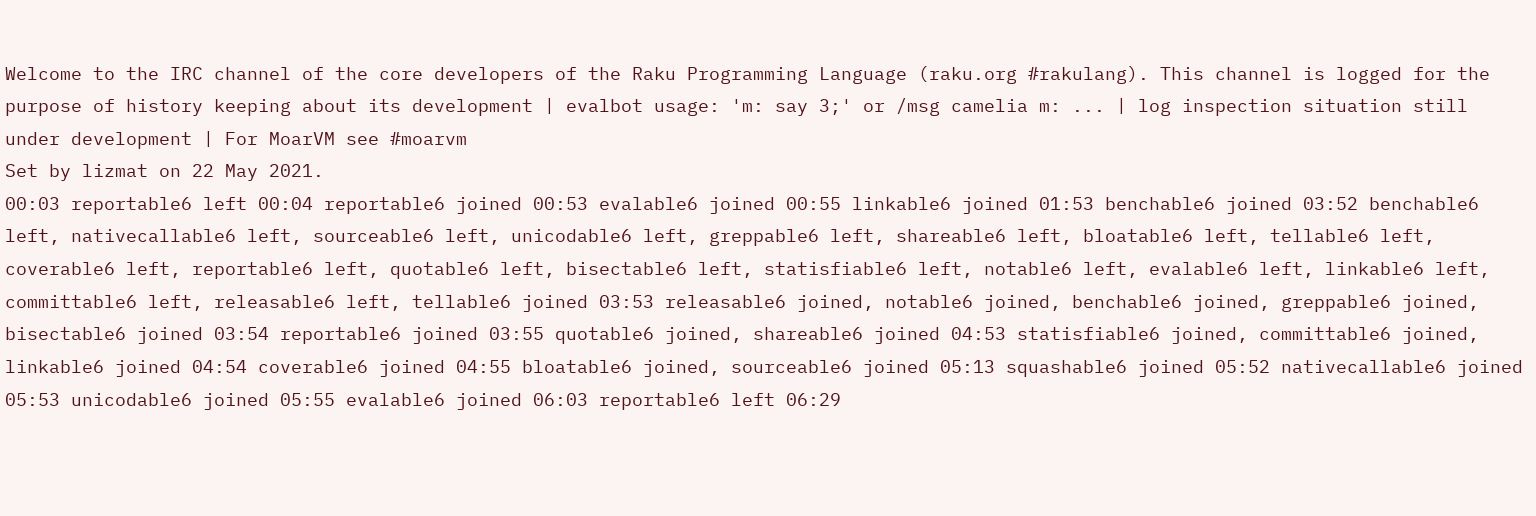Welcome to the IRC channel of the core developers of the Raku Programming Language (raku.org #rakulang). This channel is logged for the purpose of history keeping about its development | evalbot usage: 'm: say 3;' or /msg camelia m: ... | log inspection situation still under development | For MoarVM see #moarvm
Set by lizmat on 22 May 2021.
00:03 reportable6 left 00:04 reportable6 joined 00:53 evalable6 joined 00:55 linkable6 joined 01:53 benchable6 joined 03:52 benchable6 left, nativecallable6 left, sourceable6 left, unicodable6 left, greppable6 left, shareable6 left, bloatable6 left, tellable6 left, coverable6 left, reportable6 left, quotable6 left, bisectable6 left, statisfiable6 left, notable6 left, evalable6 left, linkable6 left, committable6 left, releasable6 left, tellable6 joined 03:53 releasable6 joined, notable6 joined, benchable6 joined, greppable6 joined, bisectable6 joined 03:54 reportable6 joined 03:55 quotable6 joined, shareable6 joined 04:53 statisfiable6 joined, committable6 joined, linkable6 joined 04:54 coverable6 joined 04:55 bloatable6 joined, sourceable6 joined 05:13 squashable6 joined 05:52 nativecallable6 joined 05:53 unicodable6 joined 05:55 evalable6 joined 06:03 reportable6 left 06:29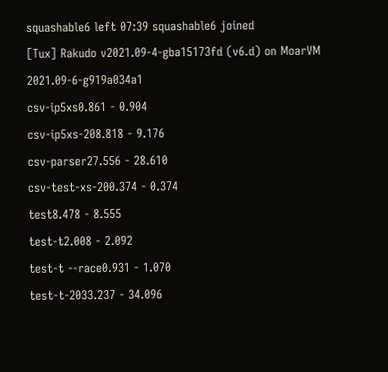squashable6 left 07:39 squashable6 joined
[Tux] Rakudo v2021.09-4-gba15173fd (v6.d) on MoarVM 2021.09-6-g919a034a1
csv-ip5xs0.861 - 0.904
csv-ip5xs-208.818 - 9.176
csv-parser27.556 - 28.610
csv-test-xs-200.374 - 0.374
test8.478 - 8.555
test-t2.008 - 2.092
test-t --race0.931 - 1.070
test-t-2033.237 - 34.096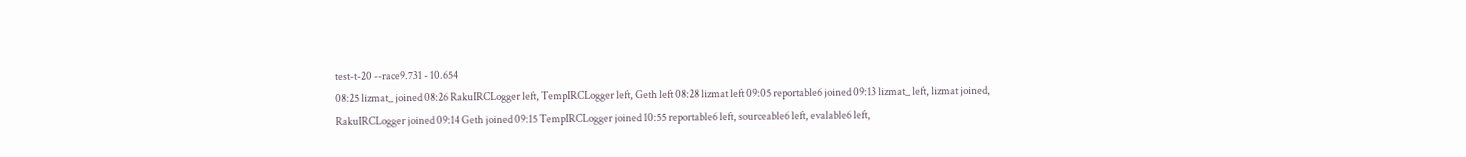test-t-20 --race9.731 - 10.654
08:25 lizmat_ joined 08:26 RakuIRCLogger left, TempIRCLogger left, Geth left 08:28 lizmat left 09:05 reportable6 joined 09:13 lizmat_ left, lizmat joined, RakuIRCLogger joined 09:14 Geth joined 09:15 TempIRCLogger joined 10:55 reportable6 left, sourceable6 left, evalable6 left,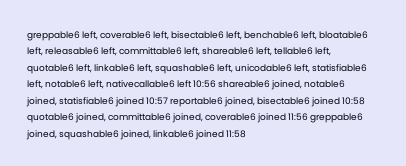greppable6 left, coverable6 left, bisectable6 left, benchable6 left, bloatable6 left, releasable6 left, committable6 left, shareable6 left, tellable6 left, quotable6 left, linkable6 left, squashable6 left, unicodable6 left, statisfiable6 left, notable6 left, nativecallable6 left 10:56 shareable6 joined, notable6 joined, statisfiable6 joined 10:57 reportable6 joined, bisectable6 joined 10:58 quotable6 joined, committable6 joined, coverable6 joined 11:56 greppable6 joined, squashable6 joined, linkable6 joined 11:58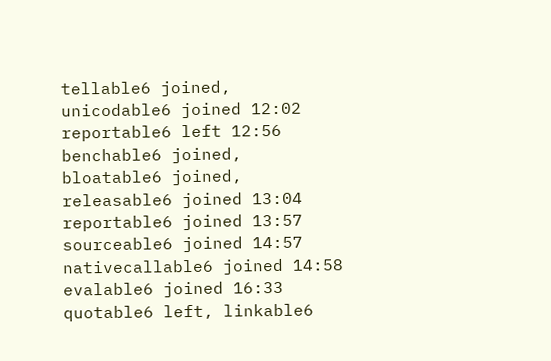tellable6 joined, unicodable6 joined 12:02 reportable6 left 12:56 benchable6 joined, bloatable6 joined, releasable6 joined 13:04 reportable6 joined 13:57 sourceable6 joined 14:57 nativecallable6 joined 14:58 evalable6 joined 16:33 quotable6 left, linkable6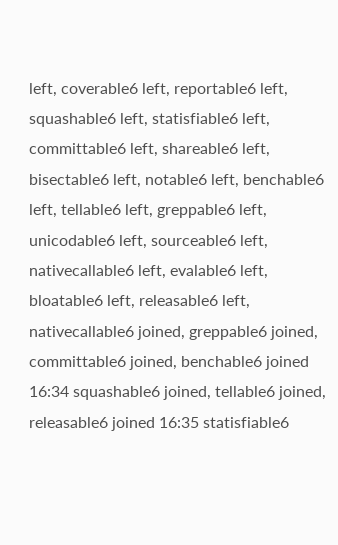left, coverable6 left, reportable6 left, squashable6 left, statisfiable6 left, committable6 left, shareable6 left, bisectable6 left, notable6 left, benchable6 left, tellable6 left, greppable6 left, unicodable6 left, sourceable6 left, nativecallable6 left, evalable6 left, bloatable6 left, releasable6 left, nativecallable6 joined, greppable6 joined, committable6 joined, benchable6 joined 16:34 squashable6 joined, tellable6 joined, releasable6 joined 16:35 statisfiable6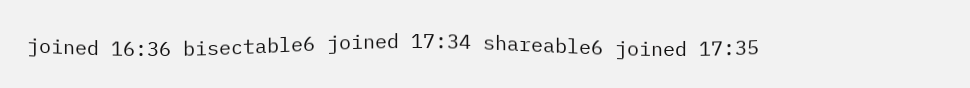joined 16:36 bisectable6 joined 17:34 shareable6 joined 17:35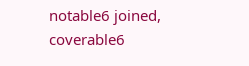notable6 joined, coverable6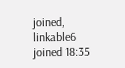joined, linkable6 joined 18:35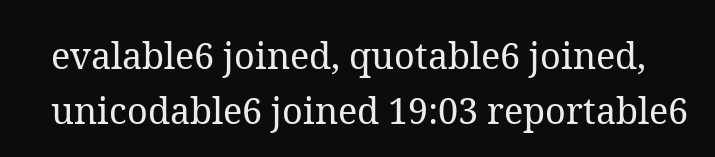evalable6 joined, quotable6 joined, unicodable6 joined 19:03 reportable6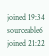joined 19:34 sourceable6 joined 21:22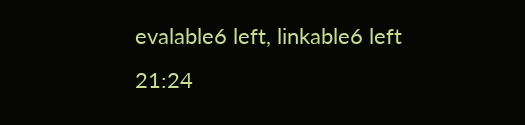evalable6 left, linkable6 left 21:24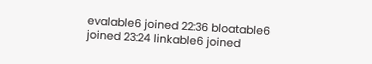evalable6 joined 22:36 bloatable6 joined 23:24 linkable6 joined